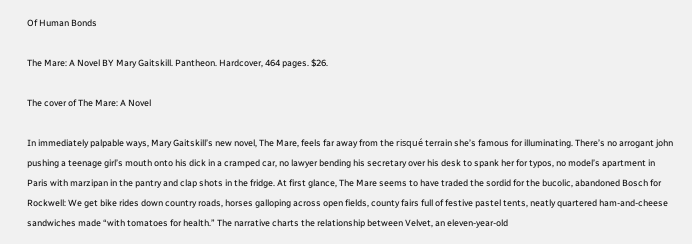Of Human Bonds

The Mare: A Novel BY Mary Gaitskill. Pantheon. Hardcover, 464 pages. $26.

The cover of The Mare: A Novel

In immediately palpable ways, Mary Gaitskill’s new novel, The Mare, feels far away from the risqué terrain she’s famous for illuminating. There’s no arrogant john pushing a teenage girl’s mouth onto his dick in a cramped car, no lawyer bending his secretary over his desk to spank her for typos, no model’s apartment in Paris with marzipan in the pantry and clap shots in the fridge. At first glance, The Mare seems to have traded the sordid for the bucolic, abandoned Bosch for Rockwell: We get bike rides down country roads, horses galloping across open fields, county fairs full of festive pastel tents, neatly quartered ham-and-cheese sandwiches made “with tomatoes for health.” The narrative charts the relationship between Velvet, an eleven-year-old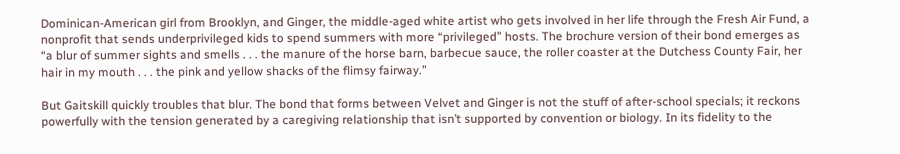Dominican-American girl from Brooklyn, and Ginger, the middle-aged white artist who gets involved in her life through the Fresh Air Fund, a nonprofit that sends underprivileged kids to spend summers with more “privileged” hosts. The brochure version of their bond emerges as “a blur of summer sights and smells . . . the manure of the horse barn, barbecue sauce, the roller coaster at the Dutchess County Fair, her hair in my mouth . . . the pink and yellow shacks of the flimsy fairway.”

But Gaitskill quickly troubles that blur. The bond that forms between Velvet and Ginger is not the stuff of after-school specials; it reckons powerfully with the tension generated by a caregiving relationship that isn’t supported by convention or biology. In its fidelity to the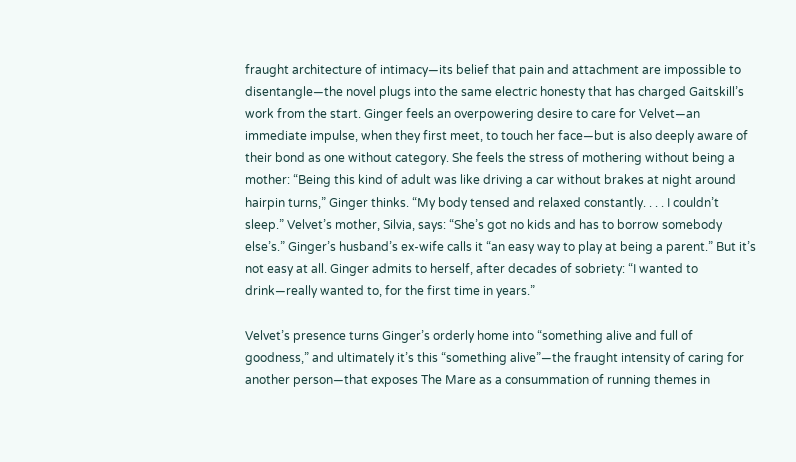fraught architecture of intimacy—its belief that pain and attachment are impossible to disentangle—the novel plugs into the same electric honesty that has charged Gaitskill’s work from the start. Ginger feels an overpowering desire to care for Velvet—an immediate impulse, when they first meet, to touch her face—but is also deeply aware of their bond as one without category. She feels the stress of mothering without being a mother: “Being this kind of adult was like driving a car without brakes at night around hairpin turns,” Ginger thinks. “My body tensed and relaxed constantly. . . . I couldn’t sleep.” Velvet’s mother, Silvia, says: “She’s got no kids and has to borrow somebody else’s.” Ginger’s husband’s ex-wife calls it “an easy way to play at being a parent.” But it’s not easy at all. Ginger admits to herself, after decades of sobriety: “I wanted to drink—really wanted to, for the first time in years.”

Velvet’s presence turns Ginger’s orderly home into “something alive and full of goodness,” and ultimately it’s this “something alive”—the fraught intensity of caring for another person—that exposes The Mare as a consummation of running themes in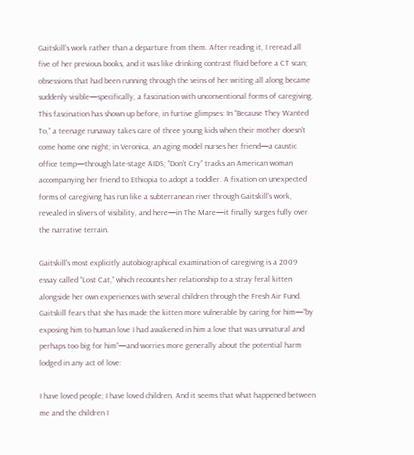Gaitskill’s work rather than a departure from them. After reading it, I reread all five of her previous books, and it was like drinking contrast fluid before a CT scan; obsessions that had been running through the veins of her writing all along became suddenly visible—specifically, a fascination with unconventional forms of caregiving. This fascination has shown up before, in furtive glimpses: In “Because They Wanted To,” a teenage runaway takes care of three young kids when their mother doesn’t come home one night; in Veronica, an aging model nurses her friend—a caustic office temp—through late-stage AIDS; “Don’t Cry” tracks an American woman accompanying her friend to Ethiopia to adopt a toddler. A fixation on unexpected forms of caregiving has run like a subterranean river through Gaitskill’s work, revealed in slivers of visibility, and here—in The Mare—it finally surges fully over the narrative terrain.

Gaitskill’s most explicitly autobiographical examination of caregiving is a 2009 essay called “Lost Cat,” which recounts her relationship to a stray feral kitten alongside her own experiences with several children through the Fresh Air Fund. Gaitskill fears that she has made the kitten more vulnerable by caring for him—“by exposing him to human love I had awakened in him a love that was unnatural and perhaps too big for him”—and worries more generally about the potential harm lodged in any act of love:

I have loved people; I have loved children. And it seems that what happened between me and the children I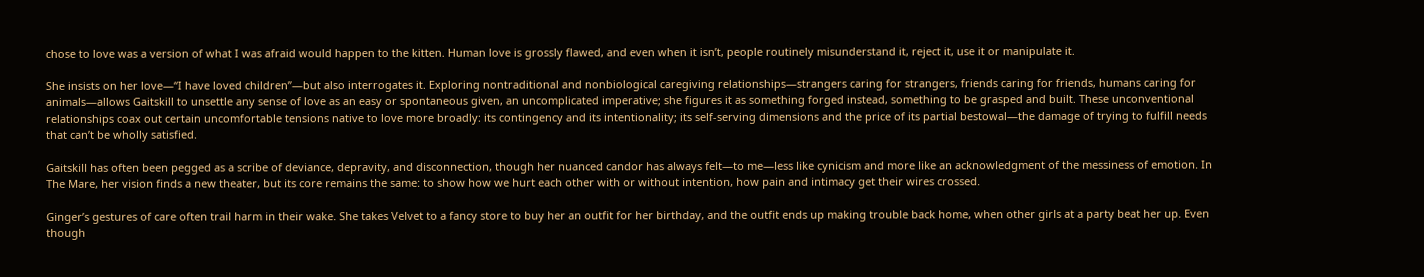chose to love was a version of what I was afraid would happen to the kitten. Human love is grossly flawed, and even when it isn’t, people routinely misunderstand it, reject it, use it or manipulate it.

She insists on her love—“I have loved children”—but also interrogates it. Exploring nontraditional and nonbiological caregiving relationships—strangers caring for strangers, friends caring for friends, humans caring for animals—allows Gaitskill to unsettle any sense of love as an easy or spontaneous given, an uncomplicated imperative; she figures it as something forged instead, something to be grasped and built. These unconventional relationships coax out certain uncomfortable tensions native to love more broadly: its contingency and its intentionality; its self-serving dimensions and the price of its partial bestowal—the damage of trying to fulfill needs that can’t be wholly satisfied.

Gaitskill has often been pegged as a scribe of deviance, depravity, and disconnection, though her nuanced candor has always felt—to me—less like cynicism and more like an acknowledgment of the messiness of emotion. In The Mare, her vision finds a new theater, but its core remains the same: to show how we hurt each other with or without intention, how pain and intimacy get their wires crossed.

Ginger’s gestures of care often trail harm in their wake. She takes Velvet to a fancy store to buy her an outfit for her birthday, and the outfit ends up making trouble back home, when other girls at a party beat her up. Even though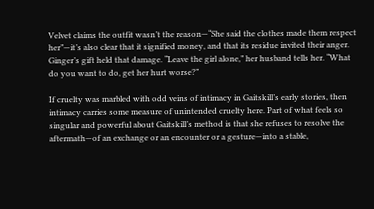Velvet claims the outfit wasn’t the reason—“She said the clothes made them respect her”—it’s also clear that it signified money, and that its residue invited their anger. Ginger’s gift held that damage. “Leave the girl alone,” her husband tells her. “What do you want to do, get her hurt worse?”

If cruelty was marbled with odd veins of intimacy in Gaitskill’s early stories, then intimacy carries some measure of unintended cruelty here. Part of what feels so singular and powerful about Gaitskill’s method is that she refuses to resolve the aftermath—of an exchange or an encounter or a gesture—into a stable,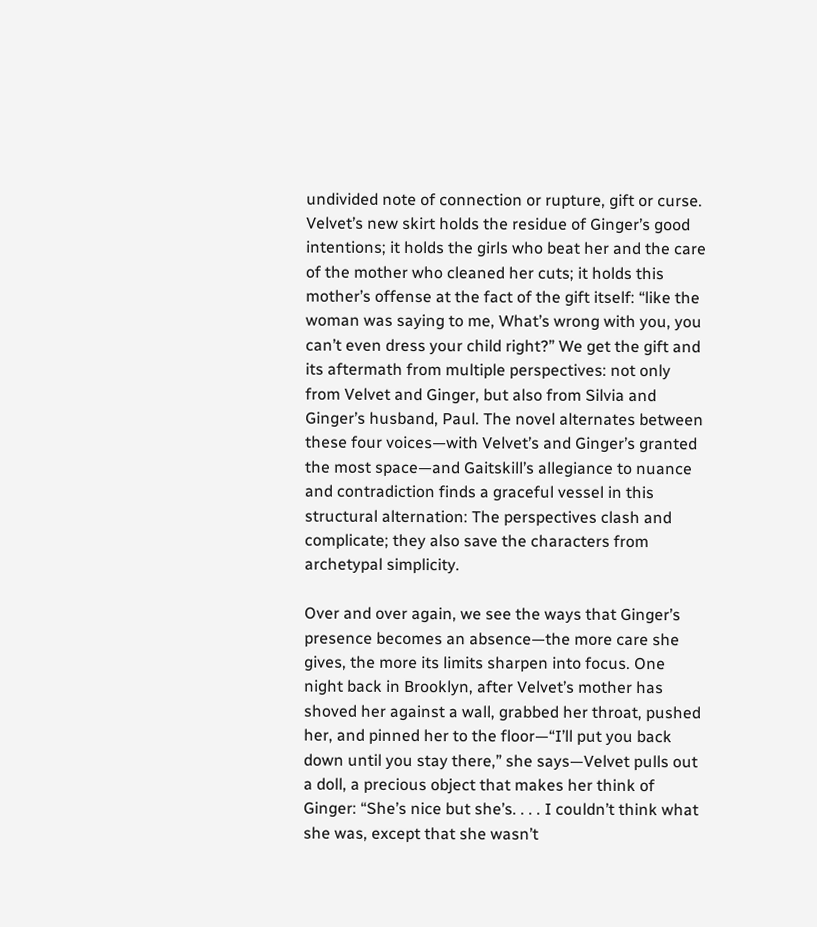undivided note of connection or rupture, gift or curse. Velvet’s new skirt holds the residue of Ginger’s good intentions; it holds the girls who beat her and the care of the mother who cleaned her cuts; it holds this mother’s offense at the fact of the gift itself: “like the woman was saying to me, What’s wrong with you, you can’t even dress your child right?” We get the gift and its aftermath from multiple perspectives: not only from Velvet and Ginger, but also from Silvia and Ginger’s husband, Paul. The novel alternates between these four voices—with Velvet’s and Ginger’s granted the most space—and Gaitskill’s allegiance to nuance and contradiction finds a graceful vessel in this structural alternation: The perspectives clash and complicate; they also save the characters from archetypal simplicity.

Over and over again, we see the ways that Ginger’s presence becomes an absence—the more care she gives, the more its limits sharpen into focus. One night back in Brooklyn, after Velvet’s mother has shoved her against a wall, grabbed her throat, pushed her, and pinned her to the floor—“I’ll put you back down until you stay there,” she says—Velvet pulls out a doll, a precious object that makes her think of Ginger: “She’s nice but she’s. . . . I couldn’t think what she was, except that she wasn’t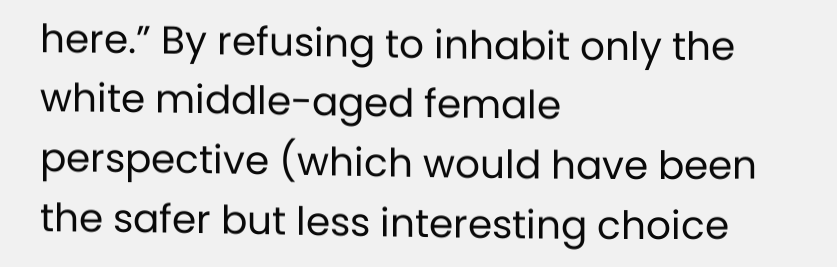here.” By refusing to inhabit only the white middle-aged female perspective (which would have been the safer but less interesting choice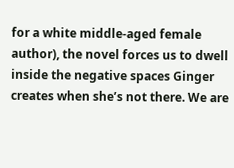for a white middle-aged female author), the novel forces us to dwell inside the negative spaces Ginger creates when she’s not there. We are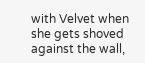with Velvet when she gets shoved against the wall,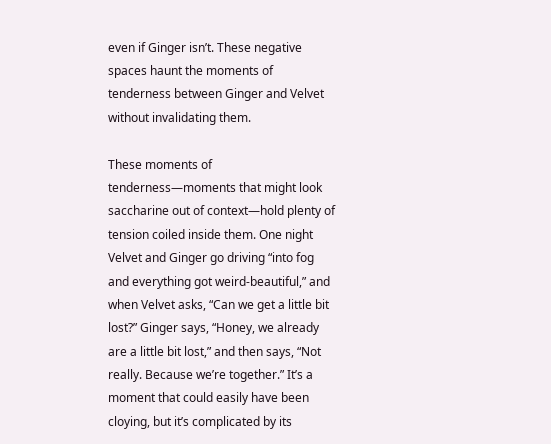even if Ginger isn’t. These negative spaces haunt the moments of tenderness between Ginger and Velvet without invalidating them.

These moments of tenderness—moments that might look saccharine out of context—hold plenty of tension coiled inside them. One night Velvet and Ginger go driving “into fog and everything got weird-beautiful,” and when Velvet asks, “Can we get a little bit lost?” Ginger says, “Honey, we already are a little bit lost,” and then says, “Not really. Because we’re together.” It’s a moment that could easily have been cloying, but it’s complicated by its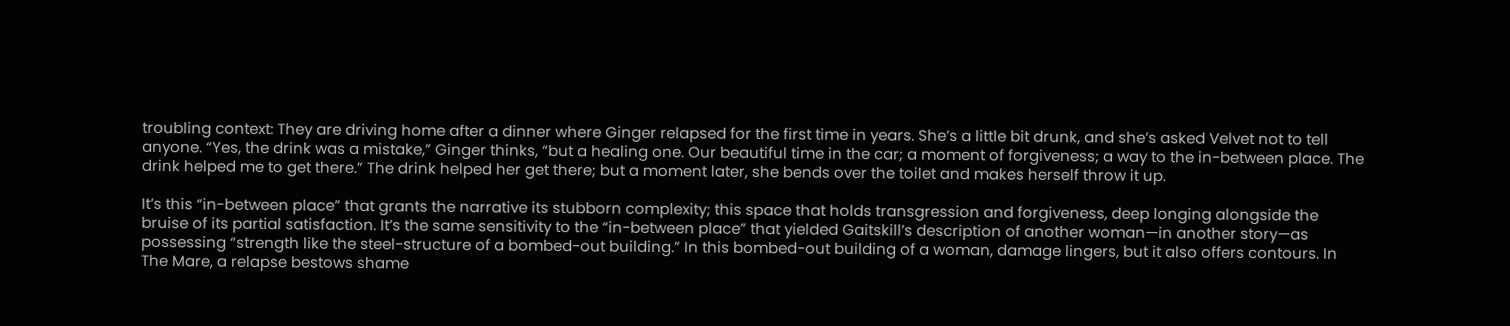troubling context: They are driving home after a dinner where Ginger relapsed for the first time in years. She’s a little bit drunk, and she’s asked Velvet not to tell anyone. “Yes, the drink was a mistake,” Ginger thinks, “but a healing one. Our beautiful time in the car; a moment of forgiveness; a way to the in-between place. The drink helped me to get there.” The drink helped her get there; but a moment later, she bends over the toilet and makes herself throw it up.

It’s this “in-between place” that grants the narrative its stubborn complexity; this space that holds transgression and forgiveness, deep longing alongside the bruise of its partial satisfaction. It’s the same sensitivity to the “in-between place” that yielded Gaitskill’s description of another woman—in another story—as possessing “strength like the steel-structure of a bombed-out building.” In this bombed-out building of a woman, damage lingers, but it also offers contours. In The Mare, a relapse bestows shame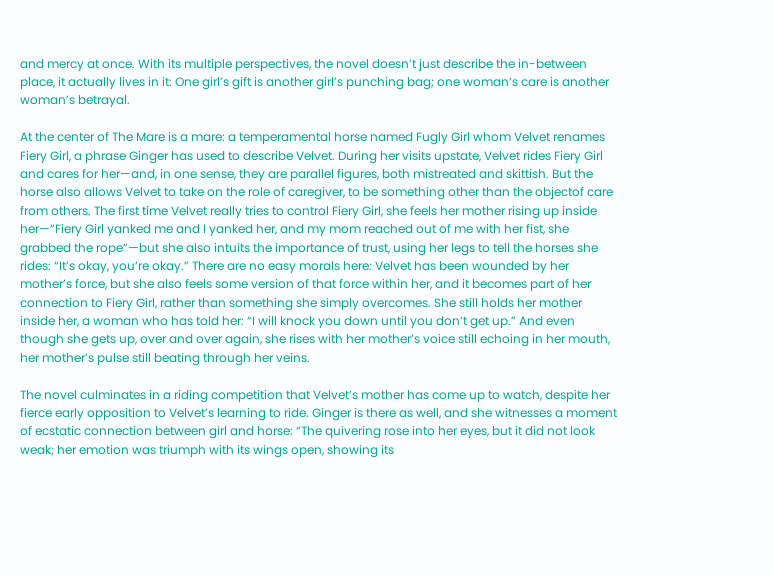and mercy at once. With its multiple perspectives, the novel doesn’t just describe the in-between place, it actually lives in it: One girl’s gift is another girl’s punching bag; one woman’s care is another woman’s betrayal.

At the center of The Mare is a mare: a temperamental horse named Fugly Girl whom Velvet renames Fiery Girl, a phrase Ginger has used to describe Velvet. During her visits upstate, Velvet rides Fiery Girl and cares for her—and, in one sense, they are parallel figures, both mistreated and skittish. But the horse also allows Velvet to take on the role of caregiver, to be something other than the objectof care from others. The first time Velvet really tries to control Fiery Girl, she feels her mother rising up inside her—“Fiery Girl yanked me and I yanked her, and my mom reached out of me with her fist, she grabbed the rope”—but she also intuits the importance of trust, using her legs to tell the horses she rides: “It’s okay, you’re okay.” There are no easy morals here: Velvet has been wounded by her mother’s force, but she also feels some version of that force within her, and it becomes part of her connection to Fiery Girl, rather than something she simply overcomes. She still holds her mother inside her, a woman who has told her: “I will knock you down until you don’t get up.” And even though she gets up, over and over again, she rises with her mother’s voice still echoing in her mouth, her mother’s pulse still beating through her veins.

The novel culminates in a riding competition that Velvet’s mother has come up to watch, despite her fierce early opposition to Velvet’s learning to ride. Ginger is there as well, and she witnesses a moment of ecstatic connection between girl and horse: “The quivering rose into her eyes, but it did not look weak; her emotion was triumph with its wings open, showing its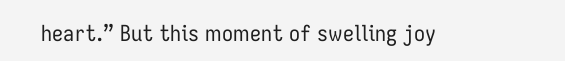heart.” But this moment of swelling joy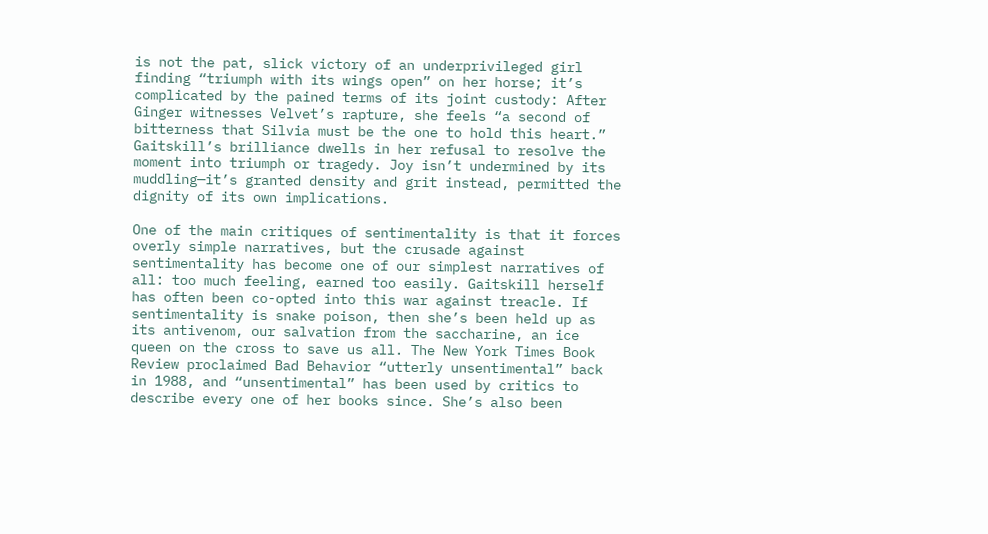is not the pat, slick victory of an underprivileged girl finding “triumph with its wings open” on her horse; it’s complicated by the pained terms of its joint custody: After Ginger witnesses Velvet’s rapture, she feels “a second of bitterness that Silvia must be the one to hold this heart.” Gaitskill’s brilliance dwells in her refusal to resolve the moment into triumph or tragedy. Joy isn’t undermined by its muddling—it’s granted density and grit instead, permitted the dignity of its own implications.

One of the main critiques of sentimentality is that it forces overly simple narratives, but the crusade against sentimentality has become one of our simplest narratives of all: too much feeling, earned too easily. Gaitskill herself has often been co-opted into this war against treacle. If sentimentality is snake poison, then she’s been held up as its antivenom, our salvation from the saccharine, an ice queen on the cross to save us all. The New York Times Book Review proclaimed Bad Behavior “utterly unsentimental” back in 1988, and “unsentimental” has been used by critics to describe every one of her books since. She’s also been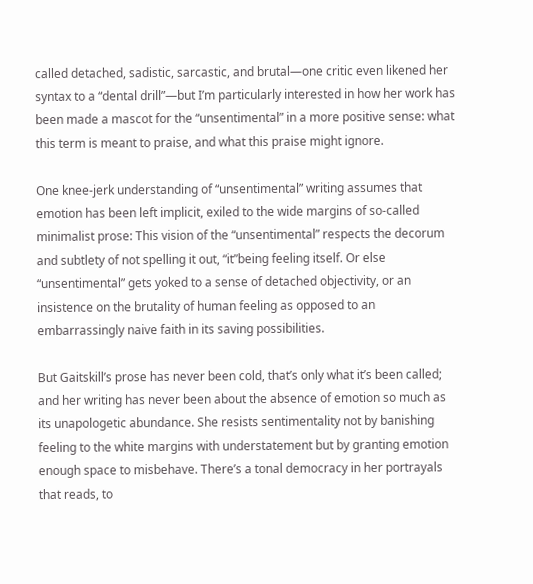called detached, sadistic, sarcastic, and brutal—one critic even likened her syntax to a “dental drill”—but I’m particularly interested in how her work has been made a mascot for the “unsentimental” in a more positive sense: what this term is meant to praise, and what this praise might ignore.

One knee-jerk understanding of “unsentimental” writing assumes that emotion has been left implicit, exiled to the wide margins of so-called minimalist prose: This vision of the “unsentimental” respects the decorum and subtlety of not spelling it out, “it”being feeling itself. Or else “unsentimental” gets yoked to a sense of detached objectivity, or an insistence on the brutality of human feeling as opposed to an embarrassingly naive faith in its saving possibilities.

But Gaitskill’s prose has never been cold, that’s only what it’s been called; and her writing has never been about the absence of emotion so much as its unapologetic abundance. She resists sentimentality not by banishing feeling to the white margins with understatement but by granting emotion enough space to misbehave. There’s a tonal democracy in her portrayals that reads, to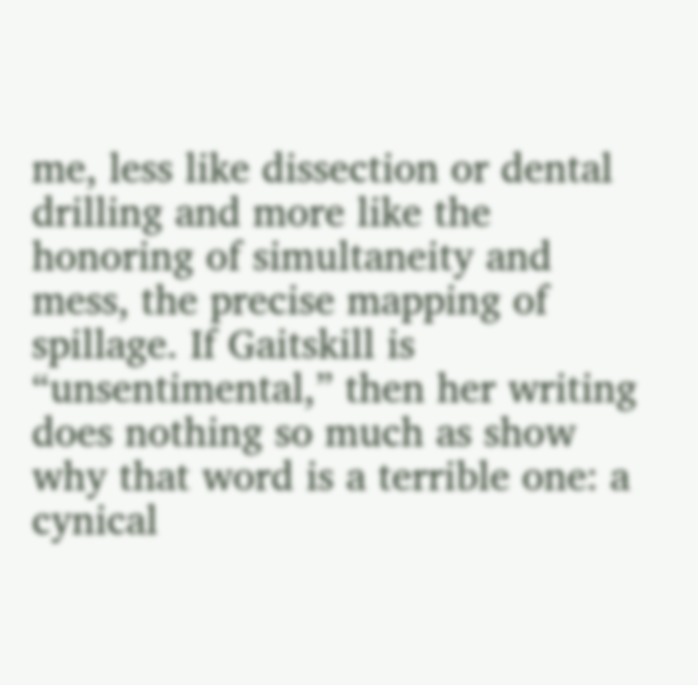me, less like dissection or dental drilling and more like the honoring of simultaneity and mess, the precise mapping of spillage. If Gaitskill is “unsentimental,” then her writing does nothing so much as show why that word is a terrible one: a cynical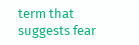term that suggests fear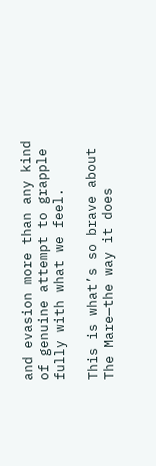and evasion more than any kind of genuine attempt to grapple fully with what we feel.

This is what’s so brave about The Mare—the way it does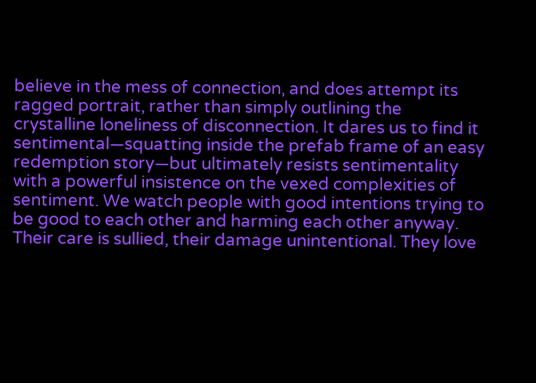believe in the mess of connection, and does attempt its ragged portrait, rather than simply outlining the crystalline loneliness of disconnection. It dares us to find it sentimental—squatting inside the prefab frame of an easy redemption story—but ultimately resists sentimentality with a powerful insistence on the vexed complexities of sentiment. We watch people with good intentions trying to be good to each other and harming each other anyway. Their care is sullied, their damage unintentional. They love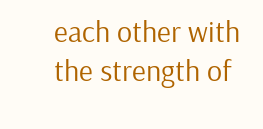each other with the strength of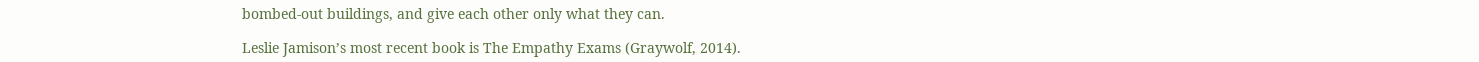bombed-out buildings, and give each other only what they can.

Leslie Jamison’s most recent book is The Empathy Exams (Graywolf, 2014).